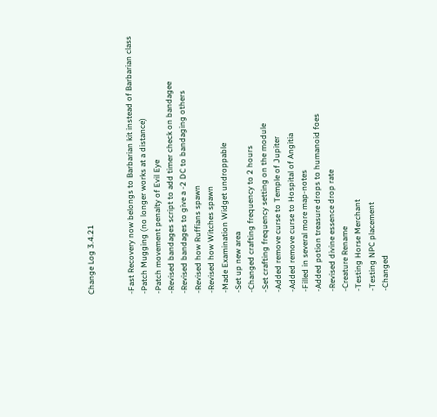Change Log 3.4.21


-Fast Recovery now belongs to Barbarian kit instead of Barbarian class
-Patch Mugging (no longer works at a distance)
-Patch movement penalty of Evil Eye
-Revised bandages script to add timer check on bandagee
-Revised bandages to give a -2 DC to bandaging others
-Revised how Ruffians spawn
-Revised how Witches spawn
-Made Examination Widget undroppable
-Set up new area
-Changed crafting frequency to 2 hours
-Set crafting frequency setting on the module
-Added remove curse to Temple of Jupiter
-Added remove curse to Hospital of Angitia
-Filled in several more map-notes
-Added potion treasure drops to humanoid foes
-Revised divine essence drop rate
-Creature Rename
-Testing Horse Merchant
-Testing NPC placement
-Changed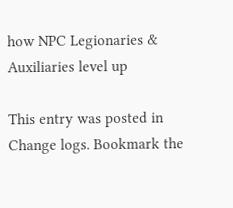how NPC Legionaries & Auxiliaries level up

This entry was posted in Change logs. Bookmark the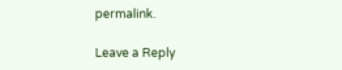permalink.

Leave a Reply